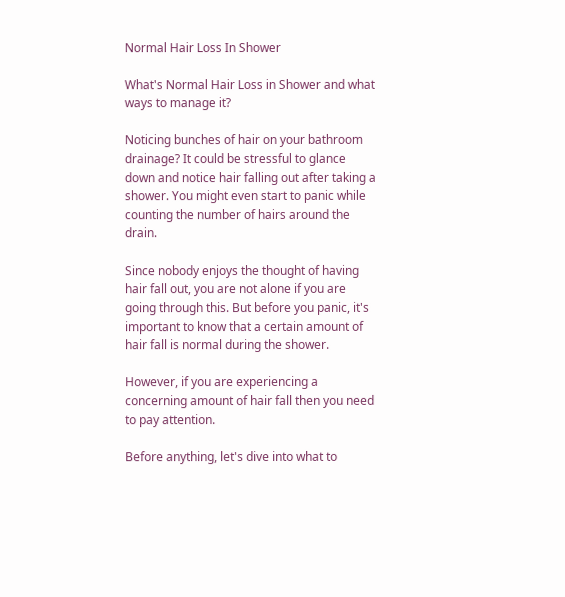Normal Hair Loss In Shower

What's Normal Hair Loss in Shower and what ways to manage it?

Noticing bunches of hair on your bathroom drainage? It could be stressful to glance down and notice hair falling out after taking a shower. You might even start to panic while counting the number of hairs around the drain.

Since nobody enjoys the thought of having hair fall out, you are not alone if you are going through this. But before you panic, it's important to know that a certain amount of hair fall is normal during the shower.

However, if you are experiencing a concerning amount of hair fall then you need to pay attention.

Before anything, let's dive into what to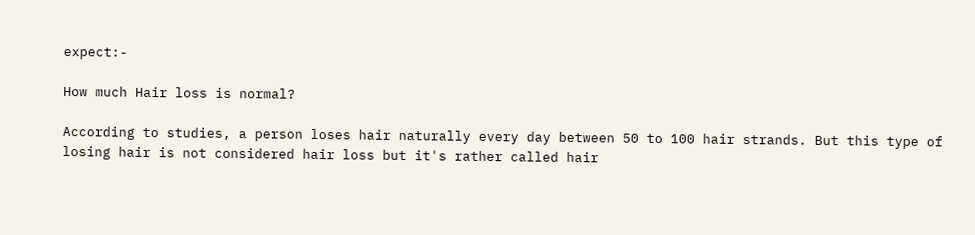expect:-

How much Hair loss is normal?

According to studies, a person loses hair naturally every day between 50 to 100 hair strands. But this type of losing hair is not considered hair loss but it's rather called hair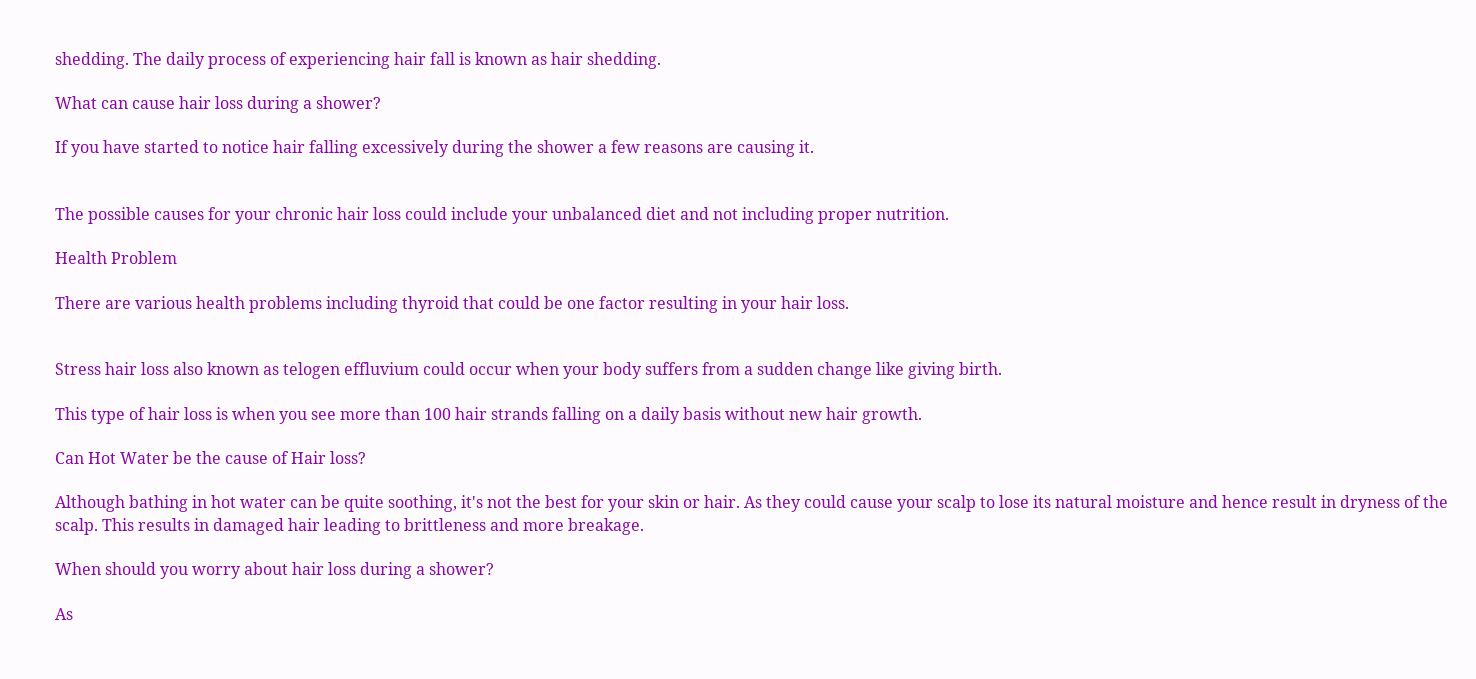shedding. The daily process of experiencing hair fall is known as hair shedding.

What can cause hair loss during a shower?

If you have started to notice hair falling excessively during the shower a few reasons are causing it.


The possible causes for your chronic hair loss could include your unbalanced diet and not including proper nutrition.

Health Problem

There are various health problems including thyroid that could be one factor resulting in your hair loss.


Stress hair loss also known as telogen effluvium could occur when your body suffers from a sudden change like giving birth.

This type of hair loss is when you see more than 100 hair strands falling on a daily basis without new hair growth.

Can Hot Water be the cause of Hair loss?

Although bathing in hot water can be quite soothing, it's not the best for your skin or hair. As they could cause your scalp to lose its natural moisture and hence result in dryness of the scalp. This results in damaged hair leading to brittleness and more breakage.

When should you worry about hair loss during a shower?

As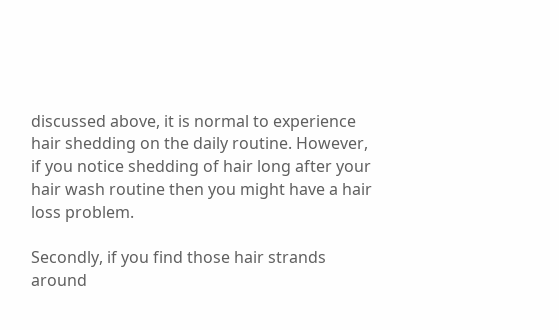discussed above, it is normal to experience hair shedding on the daily routine. However, if you notice shedding of hair long after your hair wash routine then you might have a hair loss problem.

Secondly, if you find those hair strands around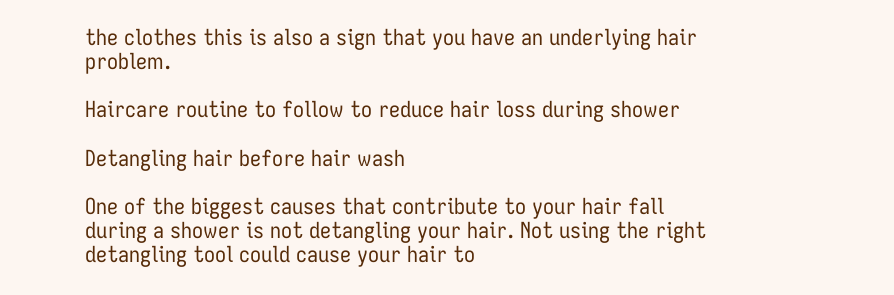the clothes this is also a sign that you have an underlying hair problem.

Haircare routine to follow to reduce hair loss during shower

Detangling hair before hair wash

One of the biggest causes that contribute to your hair fall during a shower is not detangling your hair. Not using the right detangling tool could cause your hair to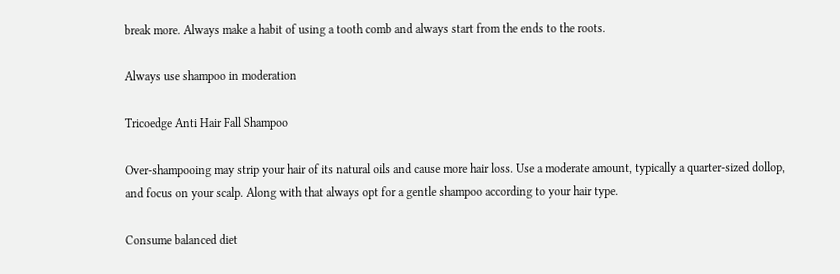break more. Always make a habit of using a tooth comb and always start from the ends to the roots.

Always use shampoo in moderation

Tricoedge Anti Hair Fall Shampoo

Over-shampooing may strip your hair of its natural oils and cause more hair loss. Use a moderate amount, typically a quarter-sized dollop, and focus on your scalp. Along with that always opt for a gentle shampoo according to your hair type.

Consume balanced diet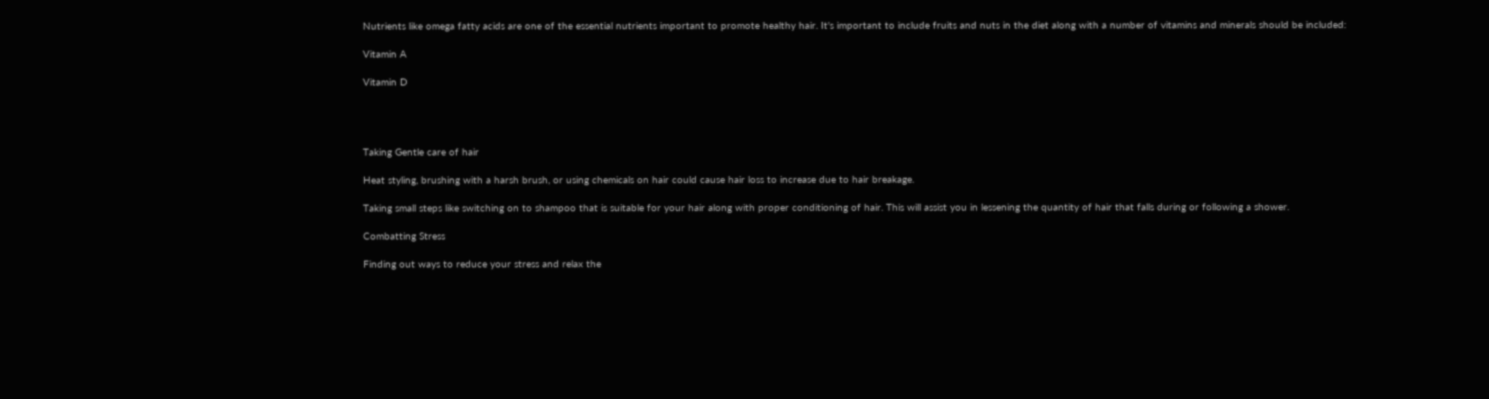Nutrients like omega fatty acids are one of the essential nutrients important to promote healthy hair. It's important to include fruits and nuts in the diet along with a number of vitamins and minerals should be included:

Vitamin A

Vitamin D




Taking Gentle care of hair

Heat styling, brushing with a harsh brush, or using chemicals on hair could cause hair loss to increase due to hair breakage.

Taking small steps like switching on to shampoo that is suitable for your hair along with proper conditioning of hair. This will assist you in lessening the quantity of hair that falls during or following a shower.

Combatting Stress

Finding out ways to reduce your stress and relax the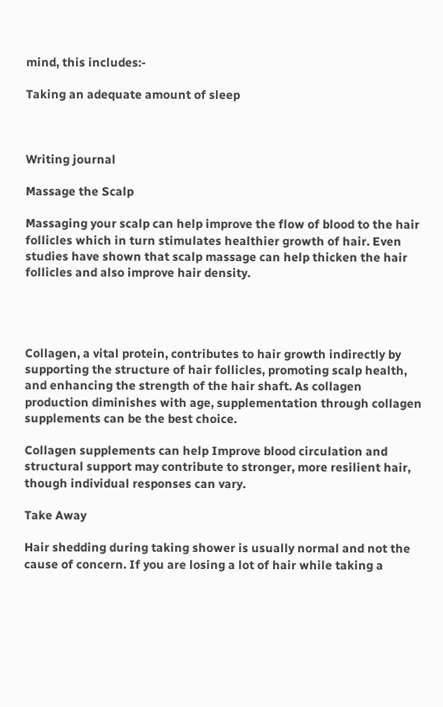mind, this includes:-

Taking an adequate amount of sleep



Writing journal

Massage the Scalp

Massaging your scalp can help improve the flow of blood to the hair follicles which in turn stimulates healthier growth of hair. Even studies have shown that scalp massage can help thicken the hair follicles and also improve hair density.




Collagen, a vital protein, contributes to hair growth indirectly by supporting the structure of hair follicles, promoting scalp health, and enhancing the strength of the hair shaft. As collagen production diminishes with age, supplementation through collagen supplements can be the best choice.

Collagen supplements can help Improve blood circulation and structural support may contribute to stronger, more resilient hair, though individual responses can vary.

Take Away

Hair shedding during taking shower is usually normal and not the cause of concern. If you are losing a lot of hair while taking a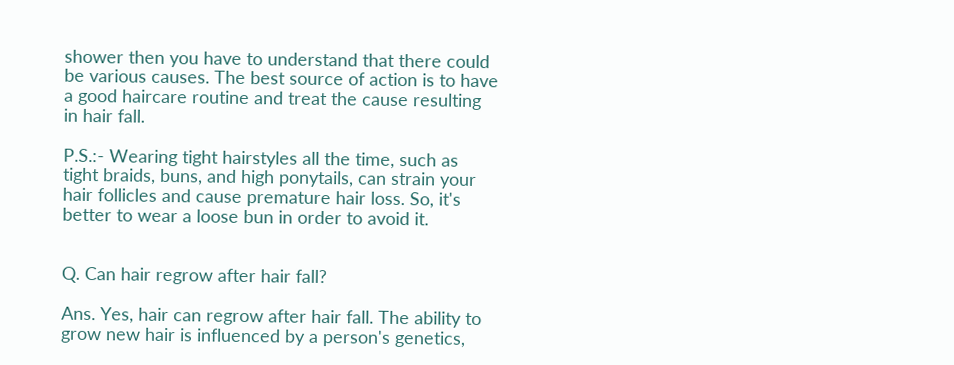shower then you have to understand that there could be various causes. The best source of action is to have a good haircare routine and treat the cause resulting in hair fall.

P.S.:- Wearing tight hairstyles all the time, such as tight braids, buns, and high ponytails, can strain your hair follicles and cause premature hair loss. So, it's better to wear a loose bun in order to avoid it.


Q. Can hair regrow after hair fall?

Ans. Yes, hair can regrow after hair fall. The ability to grow new hair is influenced by a person's genetics,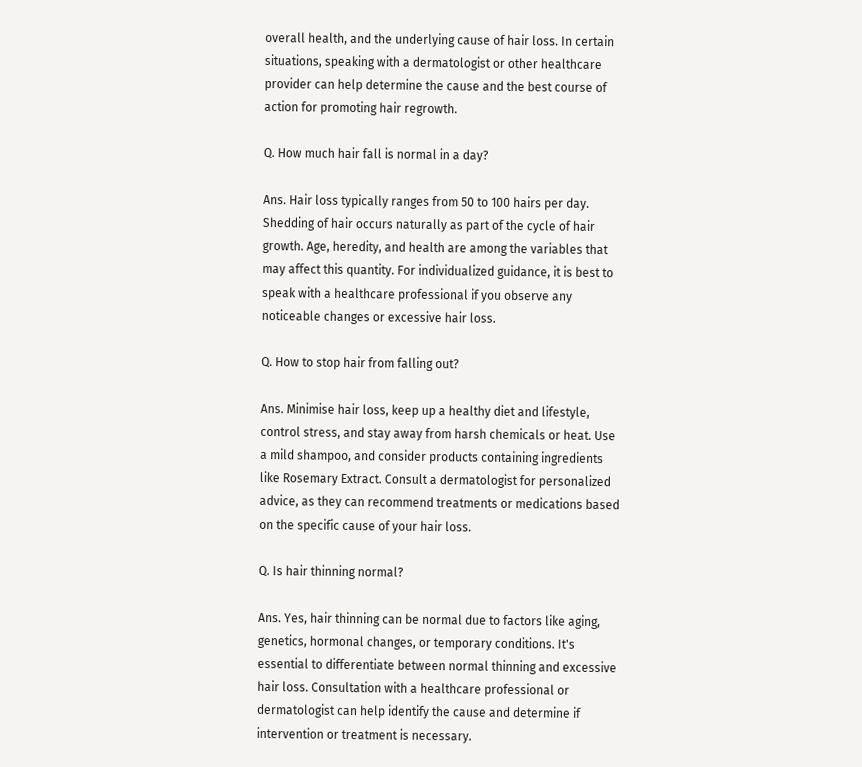overall health, and the underlying cause of hair loss. In certain situations, speaking with a dermatologist or other healthcare provider can help determine the cause and the best course of action for promoting hair regrowth.

Q. How much hair fall is normal in a day?

Ans. Hair loss typically ranges from 50 to 100 hairs per day. Shedding of hair occurs naturally as part of the cycle of hair growth. Age, heredity, and health are among the variables that may affect this quantity. For individualized guidance, it is best to speak with a healthcare professional if you observe any noticeable changes or excessive hair loss.

Q. How to stop hair from falling out?

Ans. Minimise hair loss, keep up a healthy diet and lifestyle, control stress, and stay away from harsh chemicals or heat. Use a mild shampoo, and consider products containing ingredients like Rosemary Extract. Consult a dermatologist for personalized advice, as they can recommend treatments or medications based on the specific cause of your hair loss.

Q. Is hair thinning normal?

Ans. Yes, hair thinning can be normal due to factors like aging, genetics, hormonal changes, or temporary conditions. It's essential to differentiate between normal thinning and excessive hair loss. Consultation with a healthcare professional or dermatologist can help identify the cause and determine if intervention or treatment is necessary.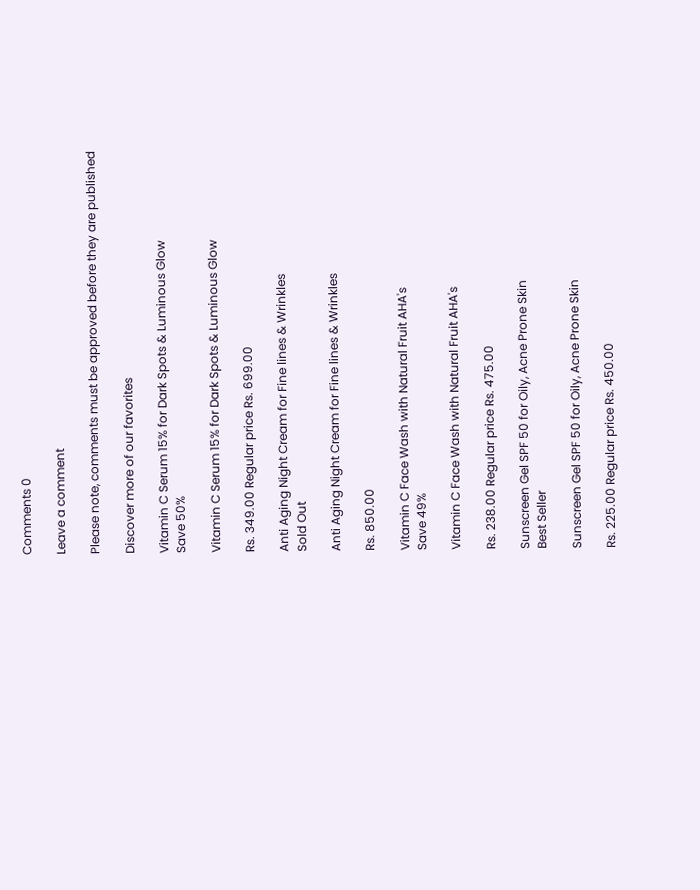Comments 0

Leave a comment

Please note, comments must be approved before they are published

Discover more of our favorites

Vitamin C Serum 15% for Dark Spots & Luminous Glow
Save 50%

Vitamin C Serum 15% for Dark Spots & Luminous Glow

Rs. 349.00 Regular price Rs. 699.00

Anti Aging Night Cream for Fine lines & Wrinkles
Sold Out

Anti Aging Night Cream for Fine lines & Wrinkles

Rs. 850.00

Vitamin C Face Wash with Natural Fruit AHA's
Save 49%

Vitamin C Face Wash with Natural Fruit AHA's

Rs. 238.00 Regular price Rs. 475.00

Sunscreen Gel SPF 50 for Oily, Acne Prone Skin
Best Seller

Sunscreen Gel SPF 50 for Oily, Acne Prone Skin

Rs. 225.00 Regular price Rs. 450.00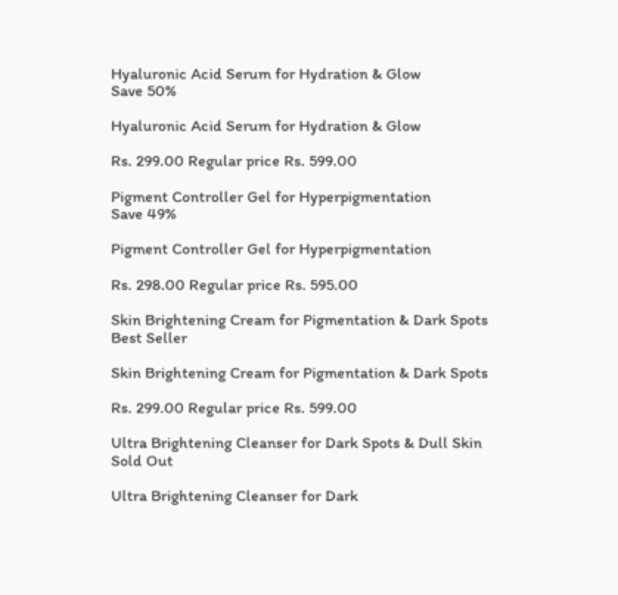Hyaluronic Acid Serum for Hydration & Glow
Save 50%

Hyaluronic Acid Serum for Hydration & Glow

Rs. 299.00 Regular price Rs. 599.00

Pigment Controller Gel for Hyperpigmentation
Save 49%

Pigment Controller Gel for Hyperpigmentation

Rs. 298.00 Regular price Rs. 595.00

Skin Brightening Cream for Pigmentation & Dark Spots
Best Seller

Skin Brightening Cream for Pigmentation & Dark Spots

Rs. 299.00 Regular price Rs. 599.00

Ultra Brightening Cleanser for Dark Spots & Dull Skin
Sold Out

Ultra Brightening Cleanser for Dark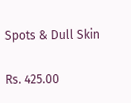Spots & Dull Skin

Rs. 425.00